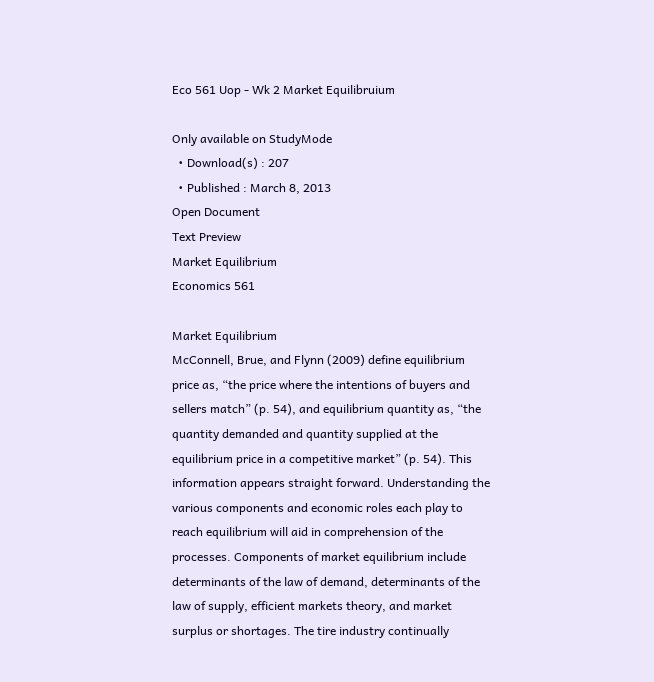Eco 561 Uop - Wk 2 Market Equilibruium

Only available on StudyMode
  • Download(s) : 207
  • Published : March 8, 2013
Open Document
Text Preview
Market Equilibrium
Economics 561

Market Equilibrium
McConnell, Brue, and Flynn (2009) define equilibrium price as, “the price where the intentions of buyers and sellers match” (p. 54), and equilibrium quantity as, “the quantity demanded and quantity supplied at the equilibrium price in a competitive market” (p. 54). This information appears straight forward. Understanding the various components and economic roles each play to reach equilibrium will aid in comprehension of the processes. Components of market equilibrium include determinants of the law of demand, determinants of the law of supply, efficient markets theory, and market surplus or shortages. The tire industry continually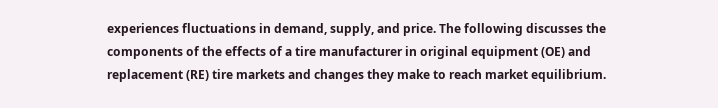experiences fluctuations in demand, supply, and price. The following discusses the components of the effects of a tire manufacturer in original equipment (OE) and replacement (RE) tire markets and changes they make to reach market equilibrium.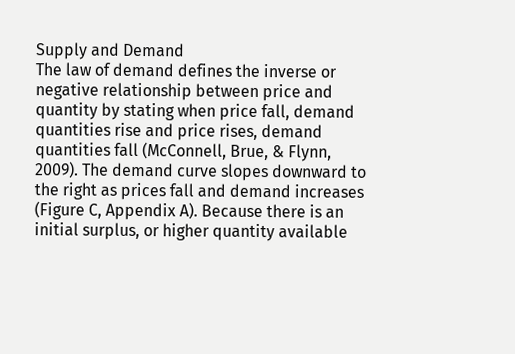Supply and Demand
The law of demand defines the inverse or negative relationship between price and quantity by stating when price fall, demand quantities rise and price rises, demand quantities fall (McConnell, Brue, & Flynn, 2009). The demand curve slopes downward to the right as prices fall and demand increases (Figure C, Appendix A). Because there is an initial surplus, or higher quantity available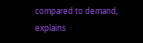compared to demand, explains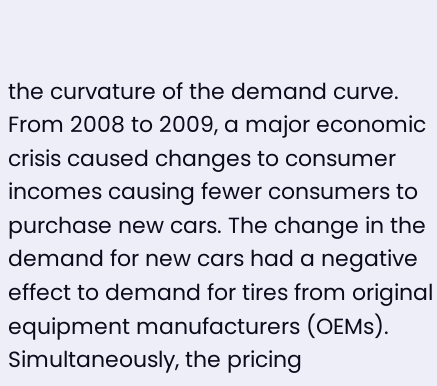the curvature of the demand curve. From 2008 to 2009, a major economic crisis caused changes to consumer incomes causing fewer consumers to purchase new cars. The change in the demand for new cars had a negative effect to demand for tires from original equipment manufacturers (OEMs). Simultaneously, the pricing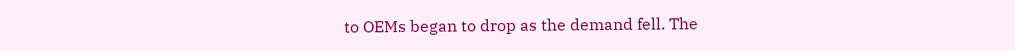to OEMs began to drop as the demand fell. The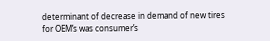determinant of decrease in demand of new tires for OEM’s was consumer’s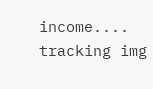income....
tracking img